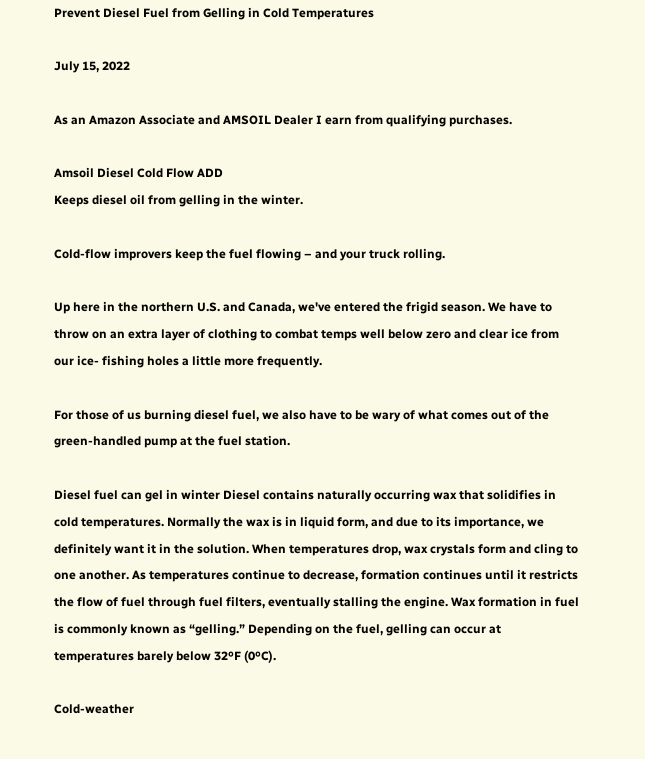Prevent Diesel Fuel from Gelling in Cold Temperatures

July 15, 2022

As an Amazon Associate and AMSOIL Dealer I earn from qualifying purchases.

Amsoil Diesel Cold Flow ADD
Keeps diesel oil from gelling in the winter.

Cold-flow improvers keep the fuel flowing – and your truck rolling.

Up here in the northern U.S. and Canada, we've entered the frigid season. We have to throw on an extra layer of clothing to combat temps well below zero and clear ice from our ice- fishing holes a little more frequently.

For those of us burning diesel fuel, we also have to be wary of what comes out of the green-handled pump at the fuel station.

Diesel fuel can gel in winter Diesel contains naturally occurring wax that solidifies in cold temperatures. Normally the wax is in liquid form, and due to its importance, we definitely want it in the solution. When temperatures drop, wax crystals form and cling to one another. As temperatures continue to decrease, formation continues until it restricts the flow of fuel through fuel filters, eventually stalling the engine. Wax formation in fuel is commonly known as “gelling.” Depending on the fuel, gelling can occur at temperatures barely below 32ºF (0ºC).

Cold-weather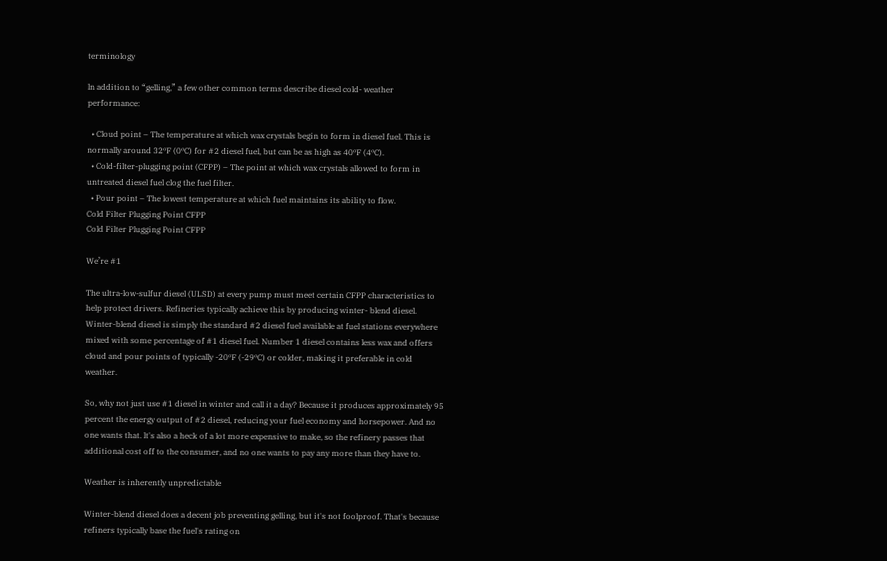terminology

ln addition to “gelling,” a few other common terms describe diesel cold- weather performance:

  • Cloud point – The temperature at which wax crystals begin to form in diesel fuel. This is normally around 32ºF (0ºC) for #2 diesel fuel, but can be as high as 40ºF (4ºC).
  • Cold-filter-plugging point (CFPP) – The point at which wax crystals allowed to form in untreated diesel fuel clog the fuel filter.
  • Pour point – The lowest temperature at which fuel maintains its ability to flow.
Cold Filter Plugging Point CFPP
Cold Filter Plugging Point CFPP

We’re #1

The ultra-low-sulfur diesel (ULSD) at every pump must meet certain CFPP characteristics to help protect drivers. Refineries typically achieve this by producing winter- blend diesel. Winter-blend diesel is simply the standard #2 diesel fuel available at fuel stations everywhere mixed with some percentage of #1 diesel fuel. Number 1 diesel contains less wax and offers cloud and pour points of typically -20ºF (-29ºC) or colder, making it preferable in cold weather.

So, why not just use #1 diesel in winter and call it a day? Because it produces approximately 95 percent the energy output of #2 diesel, reducing your fuel economy and horsepower. And no one wants that. lt's also a heck of a lot more expensive to make, so the refinery passes that additional cost off to the consumer, and no one wants to pay any more than they have to.

Weather is inherently unpredictable

Winter-blend diesel does a decent job preventing gelling, but it's not foolproof. That's because refiners typically base the fuel's rating on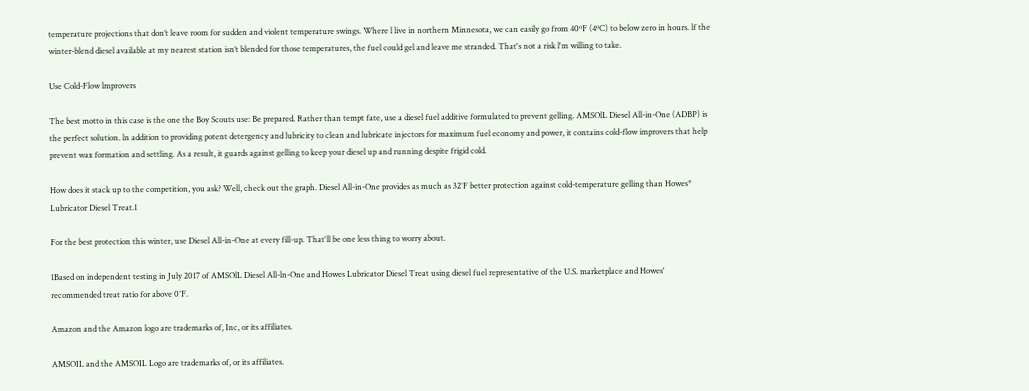temperature projections that don’t leave room for sudden and violent temperature swings. Where l live in northern Minnesota, we can easily go from 40ºF (4ºC) to below zero in hours. lf the winter-blend diesel available at my nearest station isn’t blended for those temperatures, the fuel could gel and leave me stranded. That's not a risk l'm willing to take.

Use Cold-Flow lmprovers

The best motto in this case is the one the Boy Scouts use: Be prepared. Rather than tempt fate, use a diesel fuel additive formulated to prevent gelling. AMSOlL Diesel All-in-One (ADBP) is the perfect solution. ln addition to providing potent detergency and lubricity to clean and lubricate injectors for maximum fuel economy and power, it contains cold-flow improvers that help prevent wax formation and settling. As a result, it guards against gelling to keep your diesel up and running despite frigid cold.

How does it stack up to the competition, you ask? Well, check out the graph. Diesel All-in-One provides as much as 32˚F better protection against cold-temperature gelling than Howes* Lubricator Diesel Treat.1

For the best protection this winter, use Diesel All-in-One at every fill-up. That'll be one less thing to worry about.

1Based on independent testing in July 2017 of AMSOlL Diesel All-ln-One and Howes Lubricator Diesel Treat using diesel fuel representative of the U.S. marketplace and Howes' recommended treat ratio for above 0°F.

Amazon and the Amazon logo are trademarks of, Inc, or its affiliates.

AMSOIL and the AMSOIL Logo are trademarks of, or its affiliates.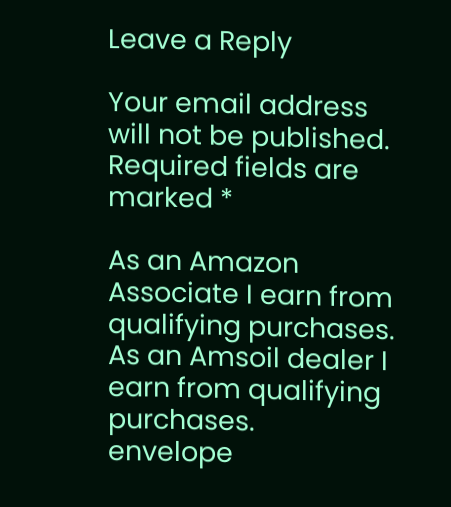Leave a Reply

Your email address will not be published. Required fields are marked *

As an Amazon Associate I earn from qualifying purchases.
As an Amsoil dealer I earn from qualifying purchases.
envelope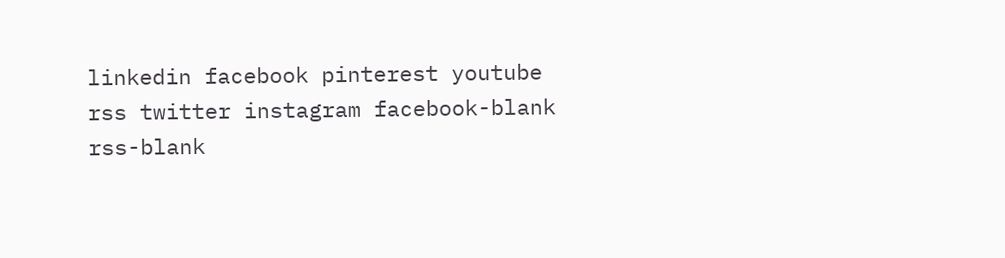linkedin facebook pinterest youtube rss twitter instagram facebook-blank rss-blank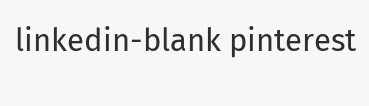linkedin-blank pinterest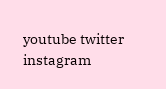youtube twitter instagram